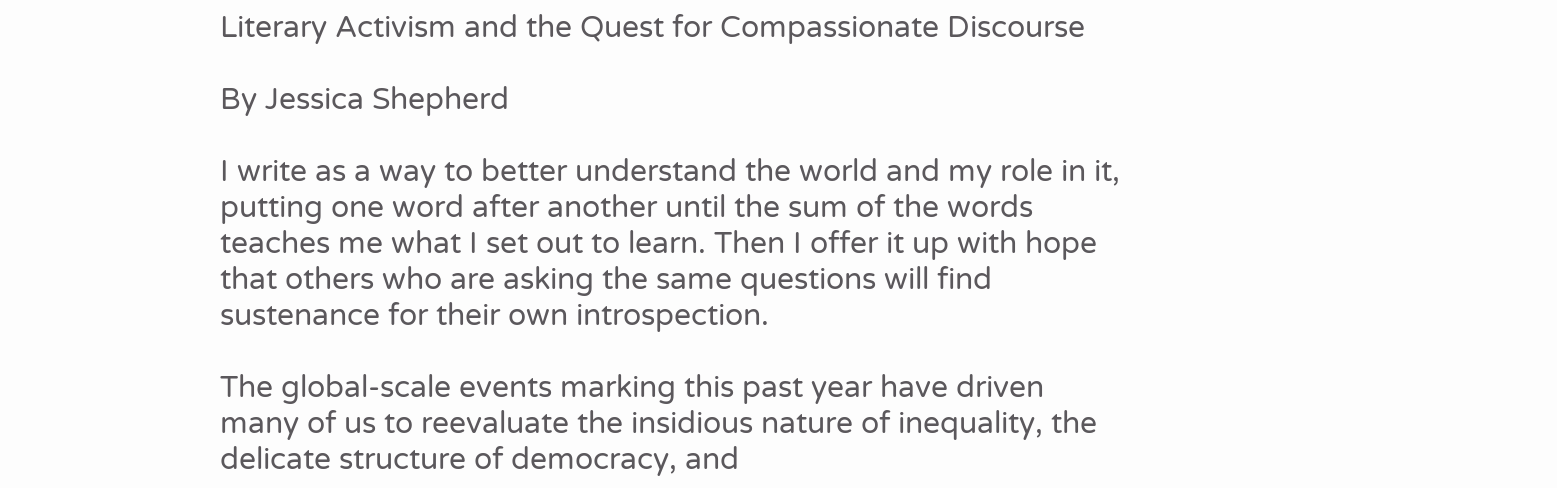Literary Activism and the Quest for Compassionate Discourse

By Jessica Shepherd

I write as a way to better understand the world and my role in it, putting one word after another until the sum of the words teaches me what I set out to learn. Then I offer it up with hope that others who are asking the same questions will find sustenance for their own introspection.

The global-scale events marking this past year have driven many of us to reevaluate the insidious nature of inequality, the delicate structure of democracy, and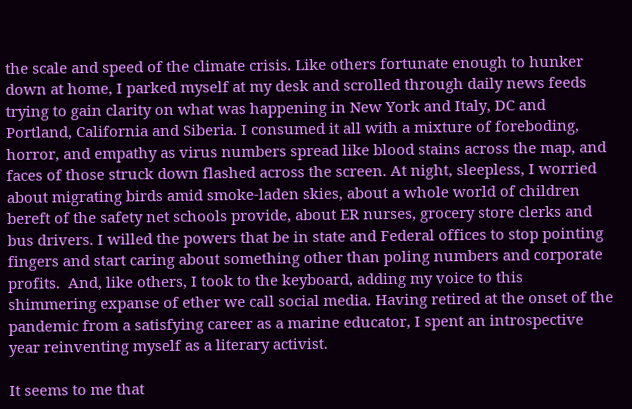the scale and speed of the climate crisis. Like others fortunate enough to hunker down at home, I parked myself at my desk and scrolled through daily news feeds trying to gain clarity on what was happening in New York and Italy, DC and Portland, California and Siberia. I consumed it all with a mixture of foreboding, horror, and empathy as virus numbers spread like blood stains across the map, and faces of those struck down flashed across the screen. At night, sleepless, I worried about migrating birds amid smoke-laden skies, about a whole world of children bereft of the safety net schools provide, about ER nurses, grocery store clerks and bus drivers. I willed the powers that be in state and Federal offices to stop pointing fingers and start caring about something other than poling numbers and corporate profits.  And, like others, I took to the keyboard, adding my voice to this shimmering expanse of ether we call social media. Having retired at the onset of the pandemic from a satisfying career as a marine educator, I spent an introspective year reinventing myself as a literary activist.

It seems to me that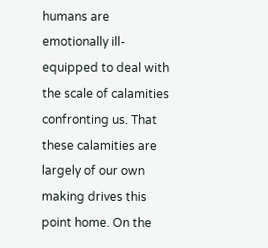humans are emotionally ill-equipped to deal with the scale of calamities confronting us. That these calamities are largely of our own making drives this point home. On the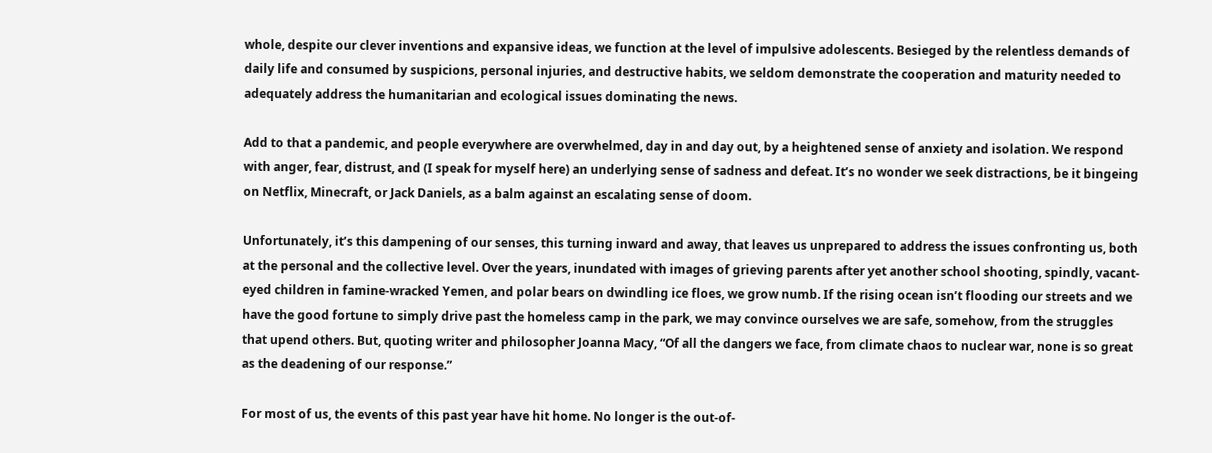whole, despite our clever inventions and expansive ideas, we function at the level of impulsive adolescents. Besieged by the relentless demands of daily life and consumed by suspicions, personal injuries, and destructive habits, we seldom demonstrate the cooperation and maturity needed to adequately address the humanitarian and ecological issues dominating the news.

Add to that a pandemic, and people everywhere are overwhelmed, day in and day out, by a heightened sense of anxiety and isolation. We respond with anger, fear, distrust, and (I speak for myself here) an underlying sense of sadness and defeat. It’s no wonder we seek distractions, be it bingeing on Netflix, Minecraft, or Jack Daniels, as a balm against an escalating sense of doom.

Unfortunately, it’s this dampening of our senses, this turning inward and away, that leaves us unprepared to address the issues confronting us, both at the personal and the collective level. Over the years, inundated with images of grieving parents after yet another school shooting, spindly, vacant-eyed children in famine-wracked Yemen, and polar bears on dwindling ice floes, we grow numb. If the rising ocean isn’t flooding our streets and we have the good fortune to simply drive past the homeless camp in the park, we may convince ourselves we are safe, somehow, from the struggles that upend others. But, quoting writer and philosopher Joanna Macy, “Of all the dangers we face, from climate chaos to nuclear war, none is so great as the deadening of our response.”

For most of us, the events of this past year have hit home. No longer is the out-of-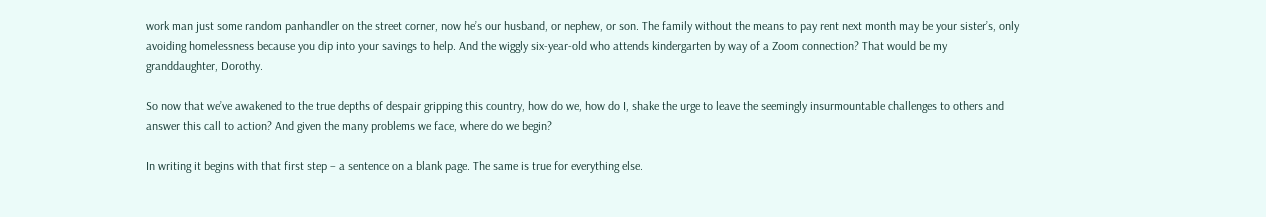work man just some random panhandler on the street corner, now he’s our husband, or nephew, or son. The family without the means to pay rent next month may be your sister’s, only avoiding homelessness because you dip into your savings to help. And the wiggly six-year-old who attends kindergarten by way of a Zoom connection? That would be my granddaughter, Dorothy.

So now that we’ve awakened to the true depths of despair gripping this country, how do we, how do I, shake the urge to leave the seemingly insurmountable challenges to others and answer this call to action? And given the many problems we face, where do we begin?

In writing it begins with that first step – a sentence on a blank page. The same is true for everything else.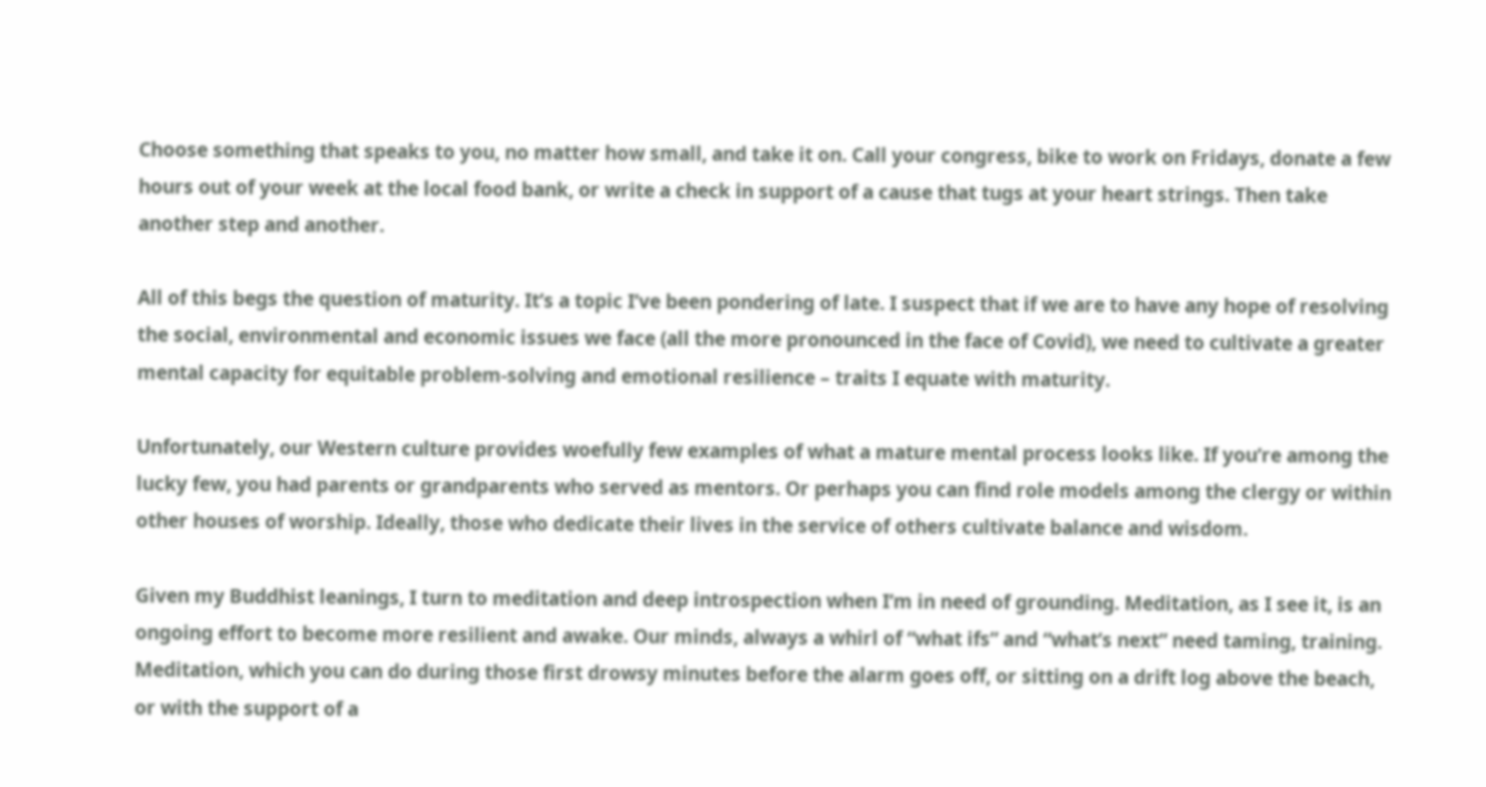Choose something that speaks to you, no matter how small, and take it on. Call your congress, bike to work on Fridays, donate a few hours out of your week at the local food bank, or write a check in support of a cause that tugs at your heart strings. Then take another step and another.

All of this begs the question of maturity. It’s a topic I’ve been pondering of late. I suspect that if we are to have any hope of resolving the social, environmental and economic issues we face (all the more pronounced in the face of Covid), we need to cultivate a greater mental capacity for equitable problem-solving and emotional resilience – traits I equate with maturity.

Unfortunately, our Western culture provides woefully few examples of what a mature mental process looks like. If you’re among the lucky few, you had parents or grandparents who served as mentors. Or perhaps you can find role models among the clergy or within other houses of worship. Ideally, those who dedicate their lives in the service of others cultivate balance and wisdom.

Given my Buddhist leanings, I turn to meditation and deep introspection when I’m in need of grounding. Meditation, as I see it, is an ongoing effort to become more resilient and awake. Our minds, always a whirl of “what ifs” and “what’s next” need taming, training. Meditation, which you can do during those first drowsy minutes before the alarm goes off, or sitting on a drift log above the beach, or with the support of a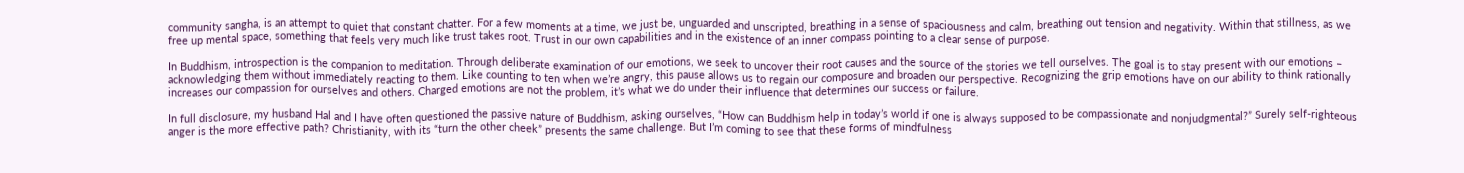community sangha, is an attempt to quiet that constant chatter. For a few moments at a time, we just be, unguarded and unscripted, breathing in a sense of spaciousness and calm, breathing out tension and negativity. Within that stillness, as we free up mental space, something that feels very much like trust takes root. Trust in our own capabilities and in the existence of an inner compass pointing to a clear sense of purpose.

In Buddhism, introspection is the companion to meditation. Through deliberate examination of our emotions, we seek to uncover their root causes and the source of the stories we tell ourselves. The goal is to stay present with our emotions – acknowledging them without immediately reacting to them. Like counting to ten when we’re angry, this pause allows us to regain our composure and broaden our perspective. Recognizing the grip emotions have on our ability to think rationally increases our compassion for ourselves and others. Charged emotions are not the problem, it’s what we do under their influence that determines our success or failure.

In full disclosure, my husband Hal and I have often questioned the passive nature of Buddhism, asking ourselves, “How can Buddhism help in today’s world if one is always supposed to be compassionate and nonjudgmental?” Surely self-righteous anger is the more effective path? Christianity, with its “turn the other cheek” presents the same challenge. But I’m coming to see that these forms of mindfulness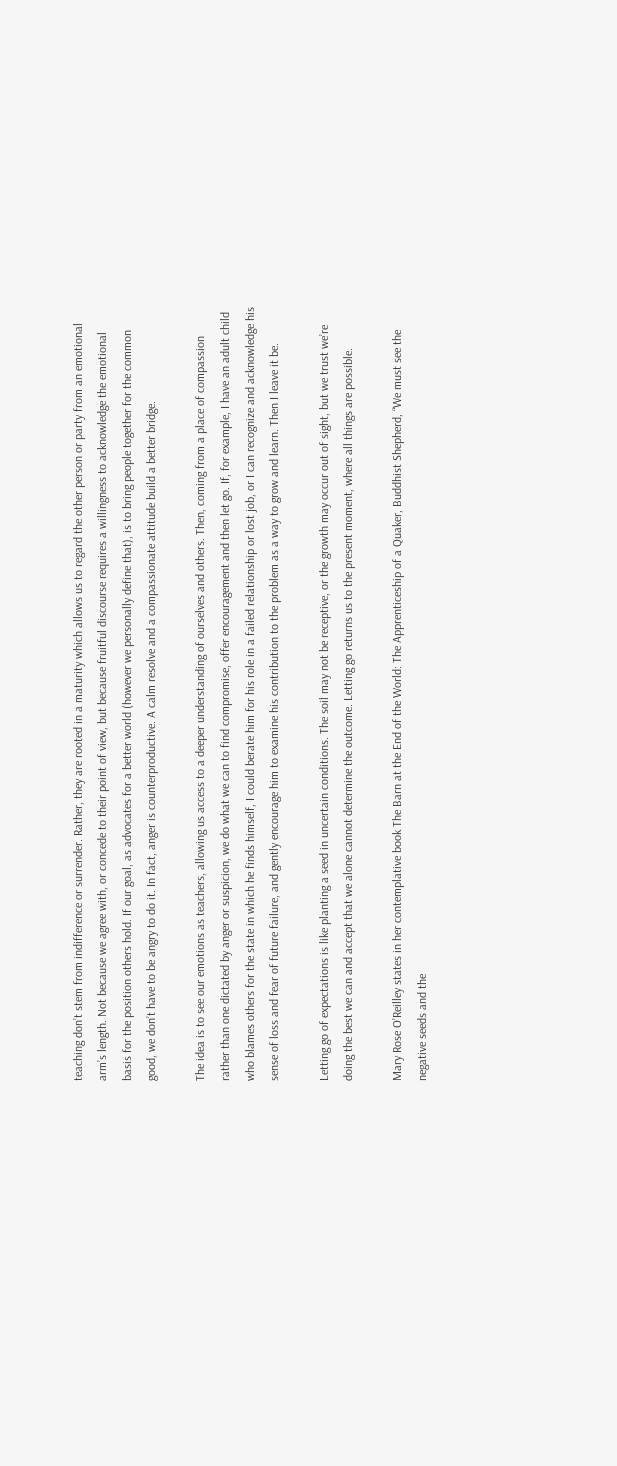teaching don’t stem from indifference or surrender. Rather, they are rooted in a maturity which allows us to regard the other person or party from an emotional arm’s length. Not because we agree with, or concede to their point of view, but because fruitful discourse requires a willingness to acknowledge the emotional basis for the position others hold. If our goal, as advocates for a better world (however we personally define that), is to bring people together for the common good, we don’t have to be angry to do it. In fact, anger is counterproductive. A calm resolve and a compassionate attitude build a better bridge.

The idea is to see our emotions as teachers, allowing us access to a deeper understanding of ourselves and others. Then, coming from a place of compassion rather than one dictated by anger or suspicion, we do what we can to find compromise, offer encouragement and then let go. If, for example, I have an adult child who blames others for the state in which he finds himself, I could berate him for his role in a failed relationship or lost job, or I can recognize and acknowledge his sense of loss and fear of future failure, and gently encourage him to examine his contribution to the problem as a way to grow and learn. Then I leave it be.

Letting go of expectations is like planting a seed in uncertain conditions. The soil may not be receptive, or the growth may occur out of sight, but we trust we’re doing the best we can and accept that we alone cannot determine the outcome. Letting go returns us to the present moment, where all things are possible.

Mary Rose O’Reilley states in her contemplative book The Barn at the End of the World: The Apprenticeship of a Quaker, Buddhist Shepherd, “We must see the negative seeds and the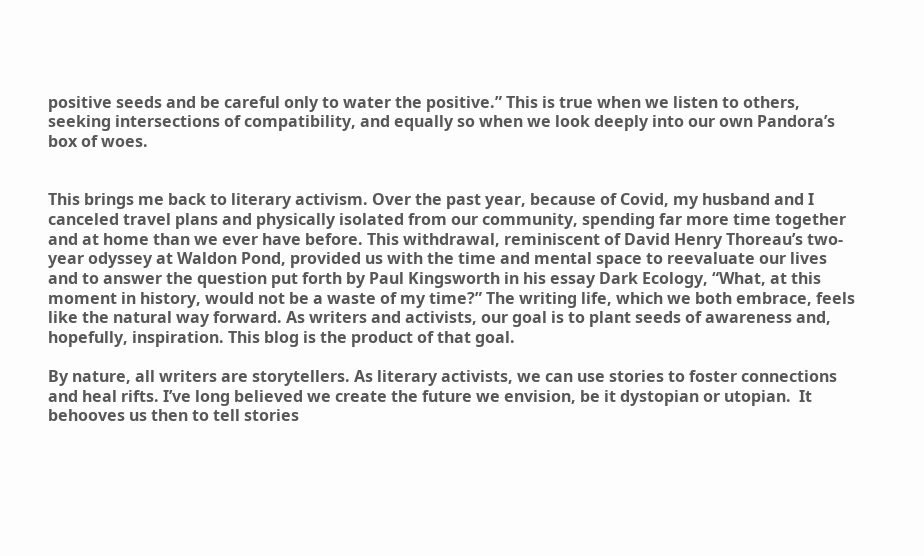positive seeds and be careful only to water the positive.” This is true when we listen to others, seeking intersections of compatibility, and equally so when we look deeply into our own Pandora’s box of woes.


This brings me back to literary activism. Over the past year, because of Covid, my husband and I canceled travel plans and physically isolated from our community, spending far more time together and at home than we ever have before. This withdrawal, reminiscent of David Henry Thoreau’s two-year odyssey at Waldon Pond, provided us with the time and mental space to reevaluate our lives and to answer the question put forth by Paul Kingsworth in his essay Dark Ecology, “What, at this moment in history, would not be a waste of my time?” The writing life, which we both embrace, feels like the natural way forward. As writers and activists, our goal is to plant seeds of awareness and, hopefully, inspiration. This blog is the product of that goal.

By nature, all writers are storytellers. As literary activists, we can use stories to foster connections and heal rifts. I’ve long believed we create the future we envision, be it dystopian or utopian.  It behooves us then to tell stories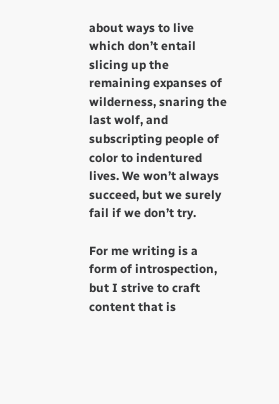about ways to live which don’t entail slicing up the remaining expanses of wilderness, snaring the last wolf, and subscripting people of color to indentured lives. We won’t always succeed, but we surely fail if we don’t try.

For me writing is a form of introspection, but I strive to craft content that is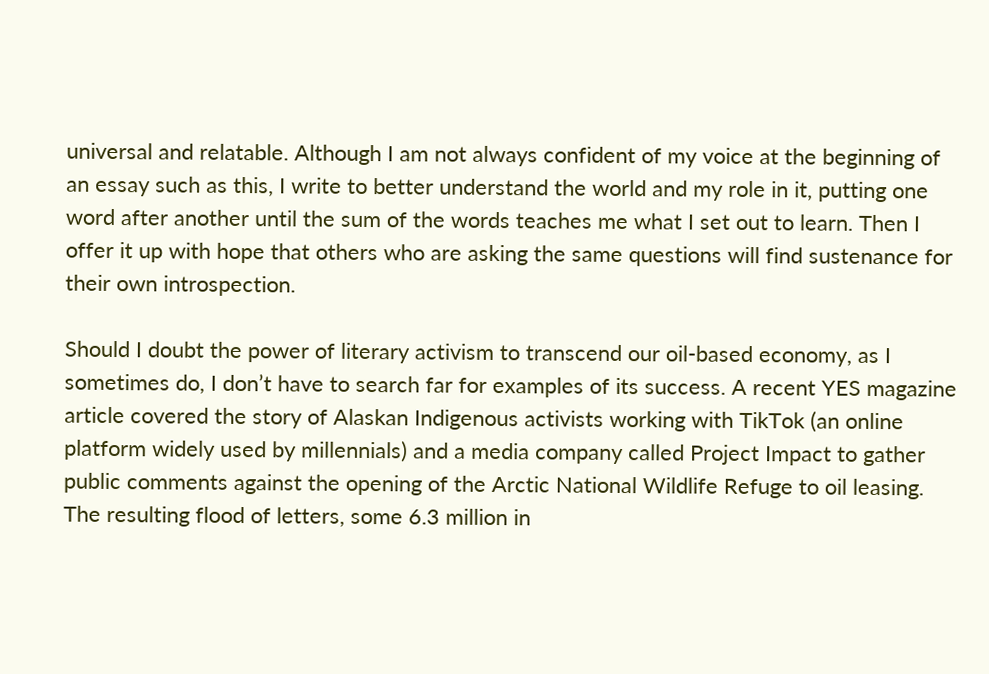universal and relatable. Although I am not always confident of my voice at the beginning of an essay such as this, I write to better understand the world and my role in it, putting one word after another until the sum of the words teaches me what I set out to learn. Then I offer it up with hope that others who are asking the same questions will find sustenance for their own introspection.

Should I doubt the power of literary activism to transcend our oil-based economy, as I sometimes do, I don’t have to search far for examples of its success. A recent YES magazine article covered the story of Alaskan Indigenous activists working with TikTok (an online platform widely used by millennials) and a media company called Project Impact to gather public comments against the opening of the Arctic National Wildlife Refuge to oil leasing. The resulting flood of letters, some 6.3 million in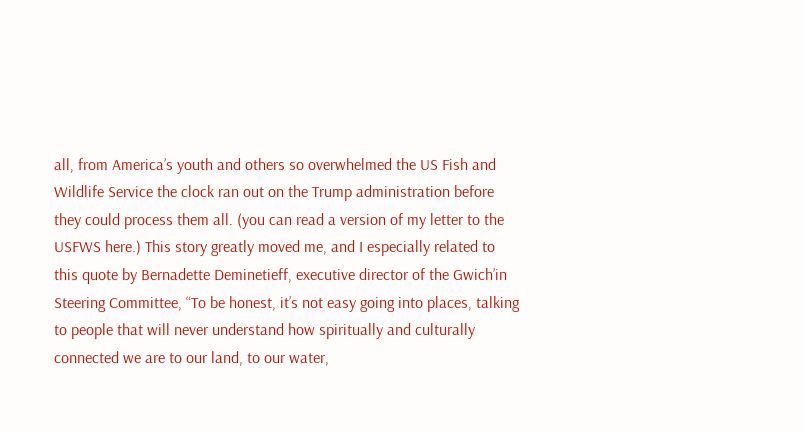all, from America’s youth and others so overwhelmed the US Fish and Wildlife Service the clock ran out on the Trump administration before they could process them all. (you can read a version of my letter to the USFWS here.) This story greatly moved me, and I especially related to this quote by Bernadette Deminetieff, executive director of the Gwich’in Steering Committee, “To be honest, it’s not easy going into places, talking to people that will never understand how spiritually and culturally connected we are to our land, to our water,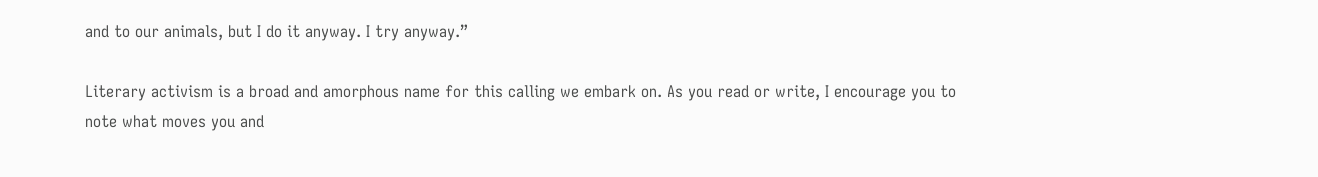and to our animals, but I do it anyway. I try anyway.”

Literary activism is a broad and amorphous name for this calling we embark on. As you read or write, I encourage you to note what moves you and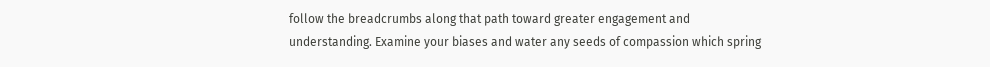follow the breadcrumbs along that path toward greater engagement and understanding. Examine your biases and water any seeds of compassion which spring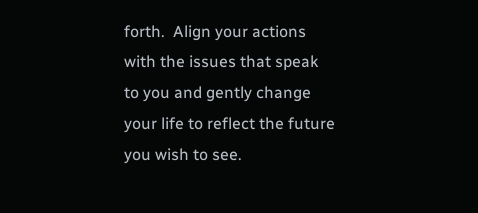forth.  Align your actions with the issues that speak to you and gently change your life to reflect the future you wish to see.